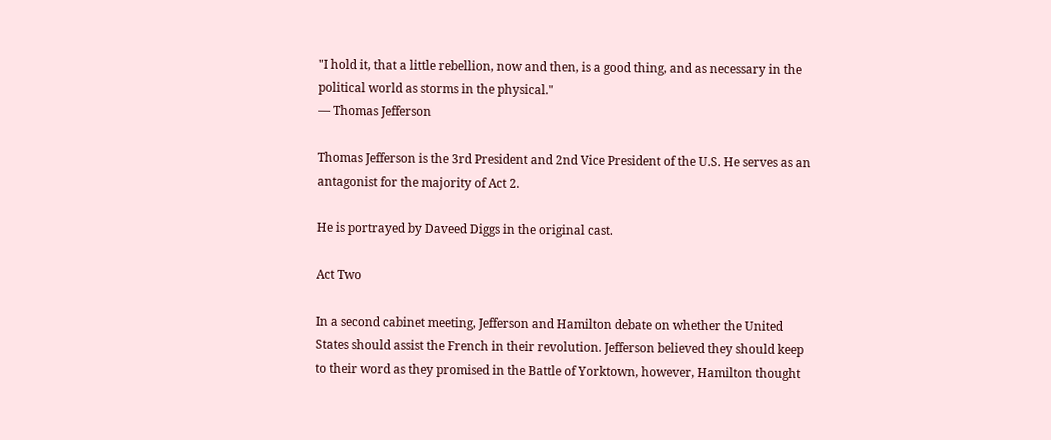"I hold it, that a little rebellion, now and then, is a good thing, and as necessary in the political world as storms in the physical."
— Thomas Jefferson

Thomas Jefferson is the 3rd President and 2nd Vice President of the U.S. He serves as an antagonist for the majority of Act 2.

He is portrayed by Daveed Diggs in the original cast.

Act Two

In a second cabinet meeting, Jefferson and Hamilton debate on whether the United States should assist the French in their revolution. Jefferson believed they should keep to their word as they promised in the Battle of Yorktown, however, Hamilton thought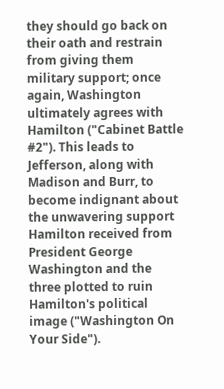they should go back on their oath and restrain from giving them military support; once again, Washington ultimately agrees with Hamilton ("Cabinet Battle #2"). This leads to Jefferson, along with Madison and Burr, to become indignant about the unwavering support Hamilton received from President George Washington and the three plotted to ruin Hamilton's political image ("Washington On Your Side").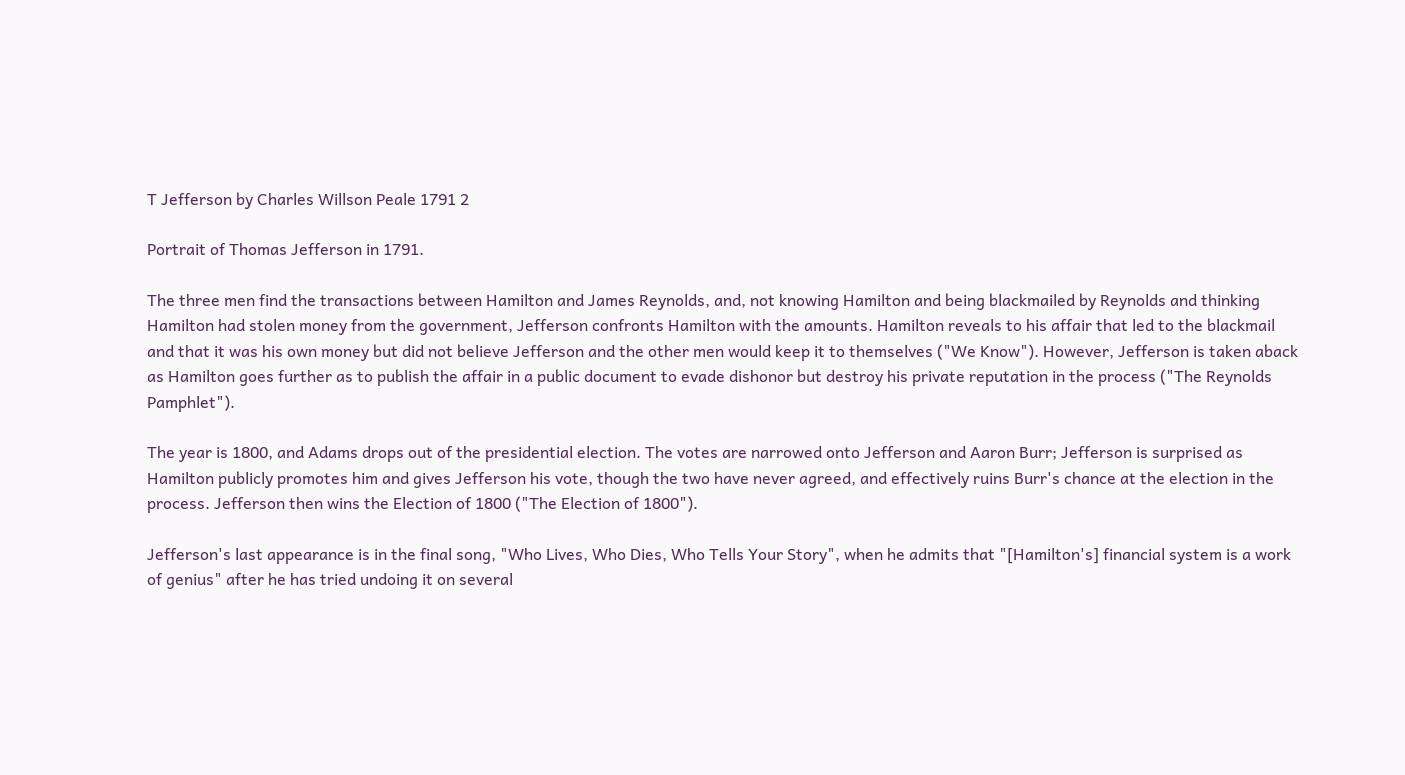T Jefferson by Charles Willson Peale 1791 2

Portrait of Thomas Jefferson in 1791.

The three men find the transactions between Hamilton and James Reynolds, and, not knowing Hamilton and being blackmailed by Reynolds and thinking Hamilton had stolen money from the government, Jefferson confronts Hamilton with the amounts. Hamilton reveals to his affair that led to the blackmail and that it was his own money but did not believe Jefferson and the other men would keep it to themselves ("We Know"). However, Jefferson is taken aback as Hamilton goes further as to publish the affair in a public document to evade dishonor but destroy his private reputation in the process ("The Reynolds Pamphlet").

The year is 1800, and Adams drops out of the presidential election. The votes are narrowed onto Jefferson and Aaron Burr; Jefferson is surprised as Hamilton publicly promotes him and gives Jefferson his vote, though the two have never agreed, and effectively ruins Burr's chance at the election in the process. Jefferson then wins the Election of 1800 ("The Election of 1800").

Jefferson's last appearance is in the final song, "Who Lives, Who Dies, Who Tells Your Story", when he admits that "[Hamilton's] financial system is a work of genius" after he has tried undoing it on several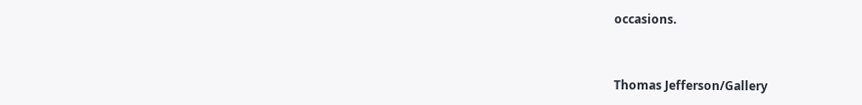occasions.


Thomas Jefferson/Gallery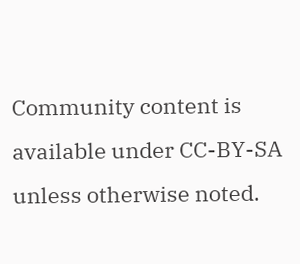Community content is available under CC-BY-SA unless otherwise noted.